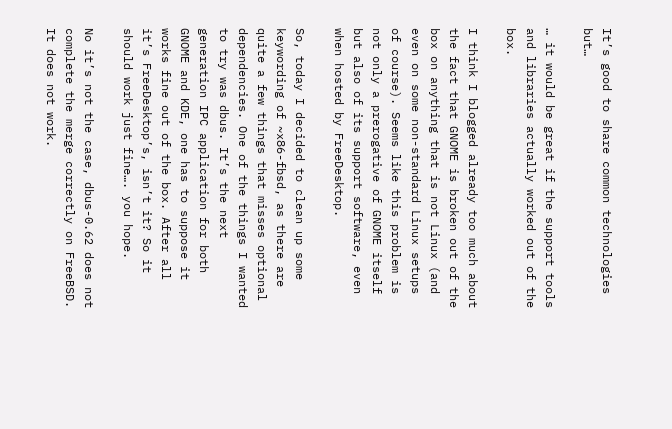It’s good to share common technologies but…

… it would be great if the support tools and libraries actually worked out of the box.

I think I blogged already too much about the fact that GNOME is broken out of the box on anything that is not Linux (and even on some non-standard Linux setups of course). Seems like this problem is not only a prerogative of GNOME itself but also of its support software, even when hosted by FreeDesktop.

So, today I decided to clean up some keywording of ~x86-fbsd, as there are quite a few things that misses optional dependencies. One of the things I wanted to try was dbus. It’s the next generation IPC application for both GNOME and KDE, one has to suppose it works fine out of the box. After all it’s FreeDesktop’s, isn’t it? So it should work just fine…. you hope.

No it’s not the case, dbus-0.62 does not complete the merge correctly on FreeBSD. It does not work.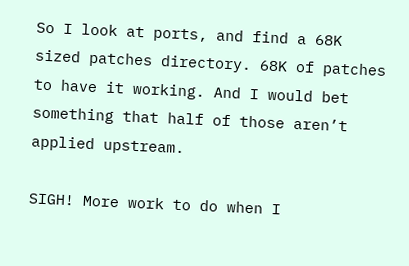So I look at ports, and find a 68K sized patches directory. 68K of patches to have it working. And I would bet something that half of those aren’t applied upstream.

SIGH! More work to do when I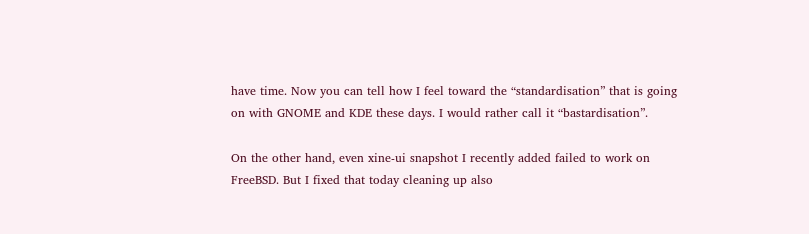have time. Now you can tell how I feel toward the “standardisation” that is going on with GNOME and KDE these days. I would rather call it “bastardisation”.

On the other hand, even xine-ui snapshot I recently added failed to work on FreeBSD. But I fixed that today cleaning up also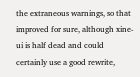the extraneous warnings, so that improved for sure, although xine-ui is half dead and could certainly use a good rewrite,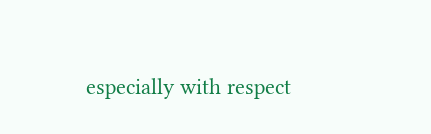especially with respect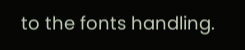to the fonts handling.